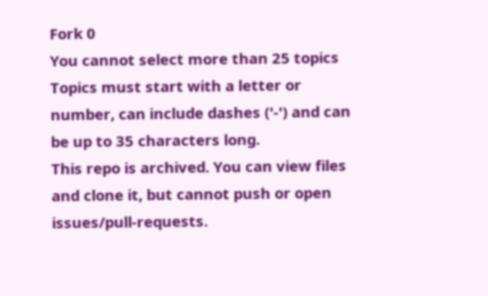Fork 0
You cannot select more than 25 topics Topics must start with a letter or number, can include dashes ('-') and can be up to 35 characters long.
This repo is archived. You can view files and clone it, but cannot push or open issues/pull-requests.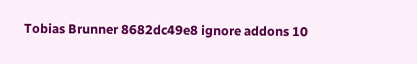Tobias Brunner 8682dc49e8 ignore addons 10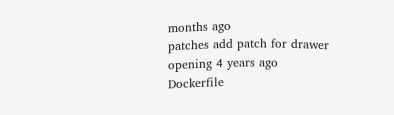months ago
patches add patch for drawer opening 4 years ago
Dockerfile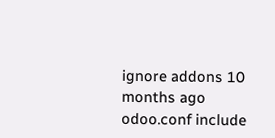ignore addons 10 months ago
odoo.conf include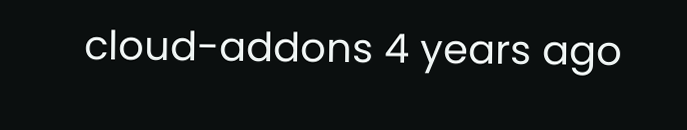cloud-addons 4 years ago